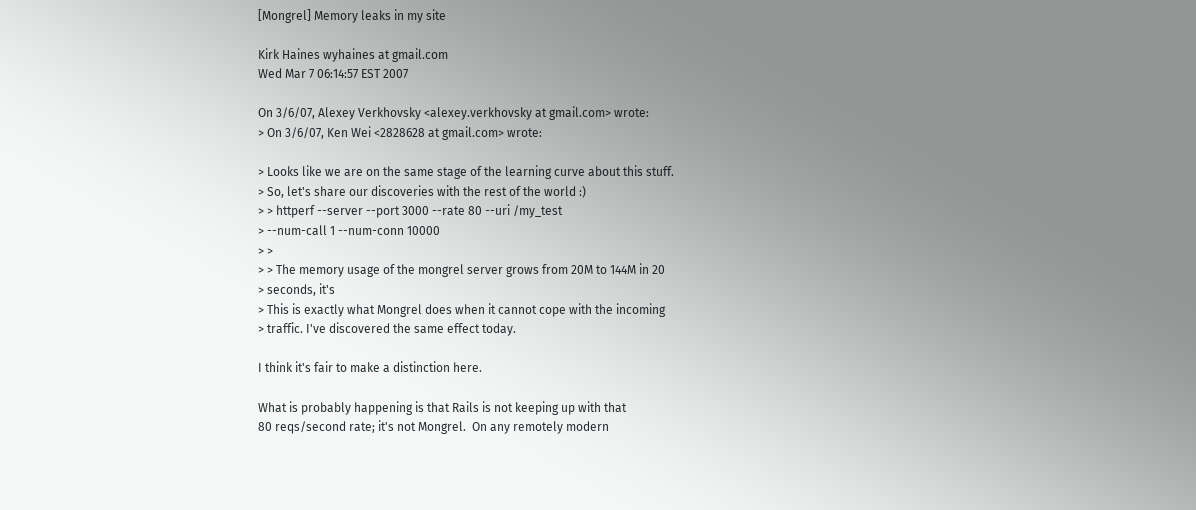[Mongrel] Memory leaks in my site

Kirk Haines wyhaines at gmail.com
Wed Mar 7 06:14:57 EST 2007

On 3/6/07, Alexey Verkhovsky <alexey.verkhovsky at gmail.com> wrote:
> On 3/6/07, Ken Wei <2828628 at gmail.com> wrote:

> Looks like we are on the same stage of the learning curve about this stuff.
> So, let's share our discoveries with the rest of the world :)
> > httperf --server --port 3000 --rate 80 --uri /my_test
> --num-call 1 --num-conn 10000
> >
> > The memory usage of the mongrel server grows from 20M to 144M in 20
> seconds, it's
> This is exactly what Mongrel does when it cannot cope with the incoming
> traffic. I've discovered the same effect today.

I think it's fair to make a distinction here.

What is probably happening is that Rails is not keeping up with that
80 reqs/second rate; it's not Mongrel.  On any remotely modern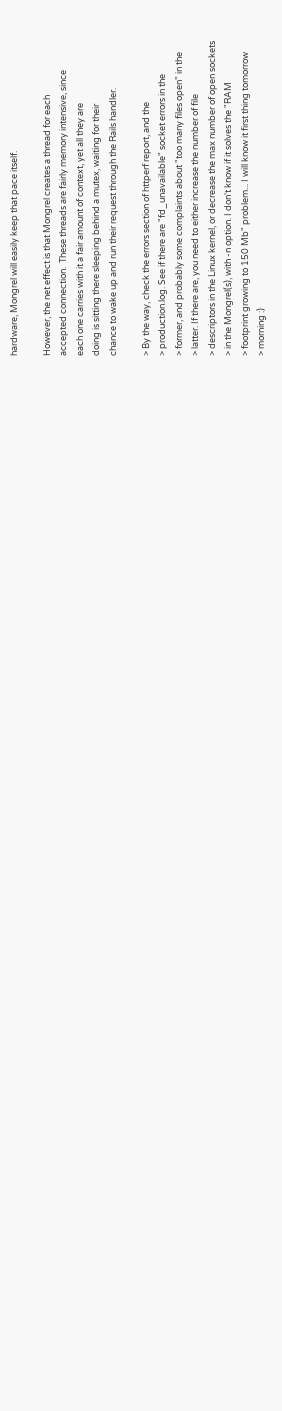hardware, Mongrel will easily keep that pace itself.

However, the net effect is that Mongrel creates a thread for each
accepted connection.  These threads are fairly memory intensive, since
each one carries with it a fair amount of context, yet all they are
doing is sitting there sleeping behind a mutex, waiting for their
chance to wake up and run their request through the Rails handler.

> By the way, check the errors section of httperf report, and the
> production.log. See if there are "fd_unavailable" socket errors in the
> former, and probably some complaints about "too many files open" in the
> latter. If there are, you need to either increase the number of file
> descriptors in the Linux kernel, or decrease the max number of open sockets
> in the Mongrel(s), with -n option. I don't know if it solves the "RAM
> footprint growing to 150 Mb" problem... I will know it first thing tomorrow
> morning :)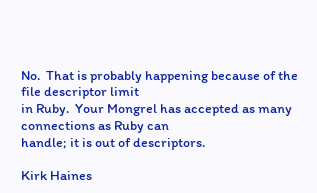No.  That is probably happening because of the file descriptor limit
in Ruby.  Your Mongrel has accepted as many connections as Ruby can
handle; it is out of descriptors.

Kirk Haines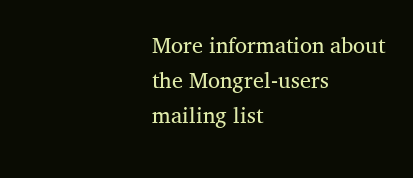More information about the Mongrel-users mailing list